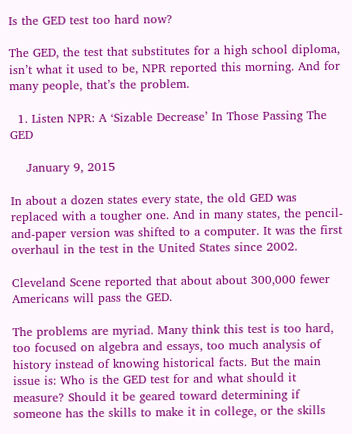Is the GED test too hard now?

The GED, the test that substitutes for a high school diploma, isn’t what it used to be, NPR reported this morning. And for many people, that’s the problem.

  1. Listen NPR: A ‘Sizable Decrease’ In Those Passing The GED

    January 9, 2015

In about a dozen states every state, the old GED was replaced with a tougher one. And in many states, the pencil-and-paper version was shifted to a computer. It was the first overhaul in the test in the United States since 2002.

Cleveland Scene reported that about about 300,000 fewer Americans will pass the GED.

The problems are myriad. Many think this test is too hard, too focused on algebra and essays, too much analysis of history instead of knowing historical facts. But the main issue is: Who is the GED test for and what should it measure? Should it be geared toward determining if someone has the skills to make it in college, or the skills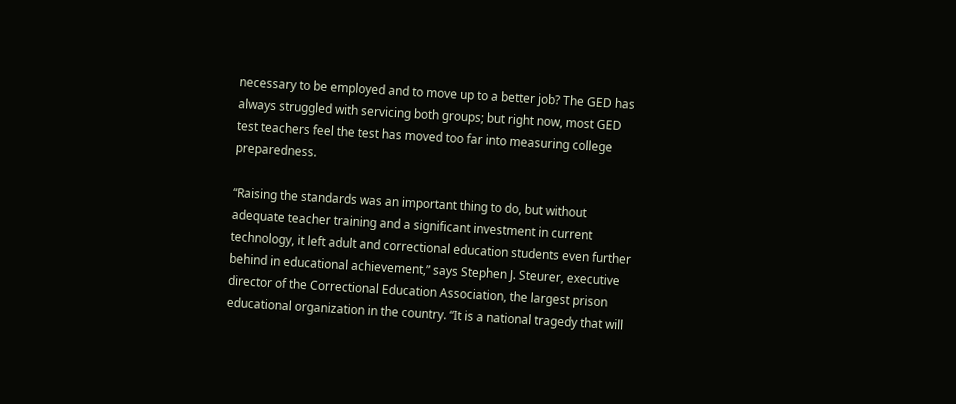necessary to be employed and to move up to a better job? The GED has always struggled with servicing both groups; but right now, most GED test teachers feel the test has moved too far into measuring college preparedness.

“Raising the standards was an important thing to do, but without adequate teacher training and a significant investment in current technology, it left adult and correctional education students even further behind in educational achievement,” says Stephen J. Steurer, executive director of the Correctional Education Association, the largest prison educational organization in the country. “It is a national tragedy that will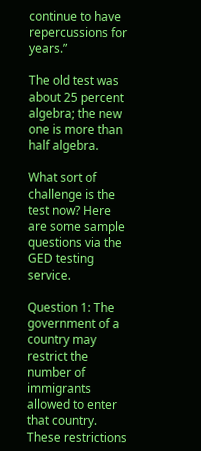continue to have repercussions for years.”

The old test was about 25 percent algebra; the new one is more than half algebra.

What sort of challenge is the test now? Here are some sample questions via the GED testing service.

Question 1: The government of a country may restrict the number of immigrants allowed to enter that country. These restrictions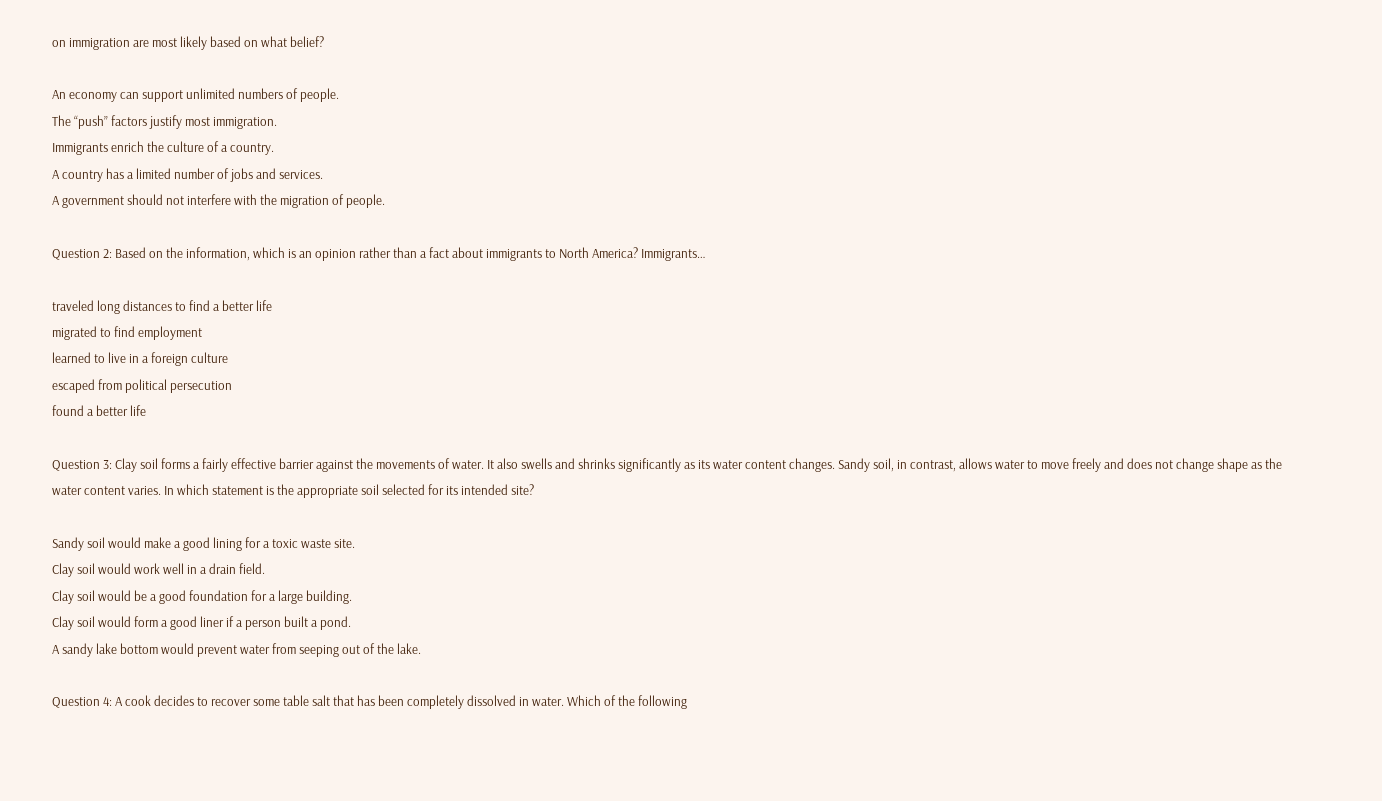on immigration are most likely based on what belief?

An economy can support unlimited numbers of people.
The “push” factors justify most immigration.
Immigrants enrich the culture of a country.
A country has a limited number of jobs and services.
A government should not interfere with the migration of people.

Question 2: Based on the information, which is an opinion rather than a fact about immigrants to North America? Immigrants…

traveled long distances to find a better life
migrated to find employment
learned to live in a foreign culture
escaped from political persecution
found a better life

Question 3: Clay soil forms a fairly effective barrier against the movements of water. It also swells and shrinks significantly as its water content changes. Sandy soil, in contrast, allows water to move freely and does not change shape as the water content varies. In which statement is the appropriate soil selected for its intended site?

Sandy soil would make a good lining for a toxic waste site.
Clay soil would work well in a drain field.
Clay soil would be a good foundation for a large building.
Clay soil would form a good liner if a person built a pond.
A sandy lake bottom would prevent water from seeping out of the lake.

Question 4: A cook decides to recover some table salt that has been completely dissolved in water. Which of the following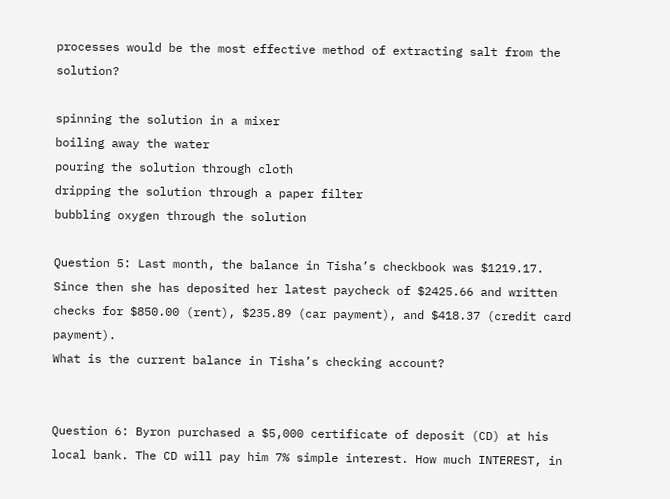processes would be the most effective method of extracting salt from the solution?

spinning the solution in a mixer
boiling away the water
pouring the solution through cloth
dripping the solution through a paper filter
bubbling oxygen through the solution

Question 5: Last month, the balance in Tisha’s checkbook was $1219.17. Since then she has deposited her latest paycheck of $2425.66 and written checks for $850.00 (rent), $235.89 (car payment), and $418.37 (credit card payment).
What is the current balance in Tisha’s checking account?


Question 6: Byron purchased a $5,000 certificate of deposit (CD) at his local bank. The CD will pay him 7% simple interest. How much INTEREST, in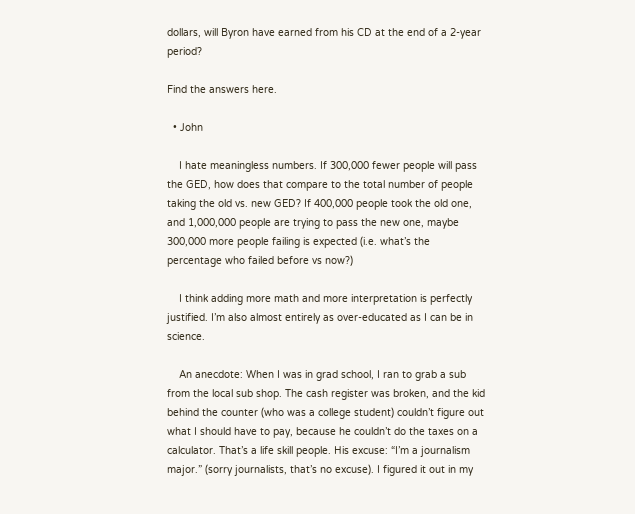dollars, will Byron have earned from his CD at the end of a 2-year period?

Find the answers here.

  • John

    I hate meaningless numbers. If 300,000 fewer people will pass the GED, how does that compare to the total number of people taking the old vs. new GED? If 400,000 people took the old one, and 1,000,000 people are trying to pass the new one, maybe 300,000 more people failing is expected (i.e. what’s the percentage who failed before vs now?)

    I think adding more math and more interpretation is perfectly justified. I’m also almost entirely as over-educated as I can be in science.

    An anecdote: When I was in grad school, I ran to grab a sub from the local sub shop. The cash register was broken, and the kid behind the counter (who was a college student) couldn’t figure out what I should have to pay, because he couldn’t do the taxes on a calculator. That’s a life skill people. His excuse: “I’m a journalism major.” (sorry journalists, that’s no excuse). I figured it out in my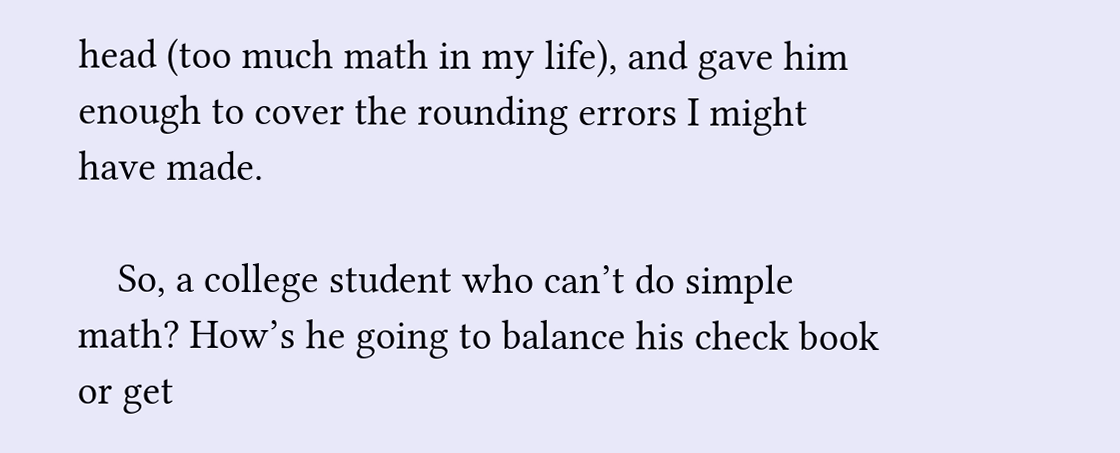head (too much math in my life), and gave him enough to cover the rounding errors I might have made.

    So, a college student who can’t do simple math? How’s he going to balance his check book or get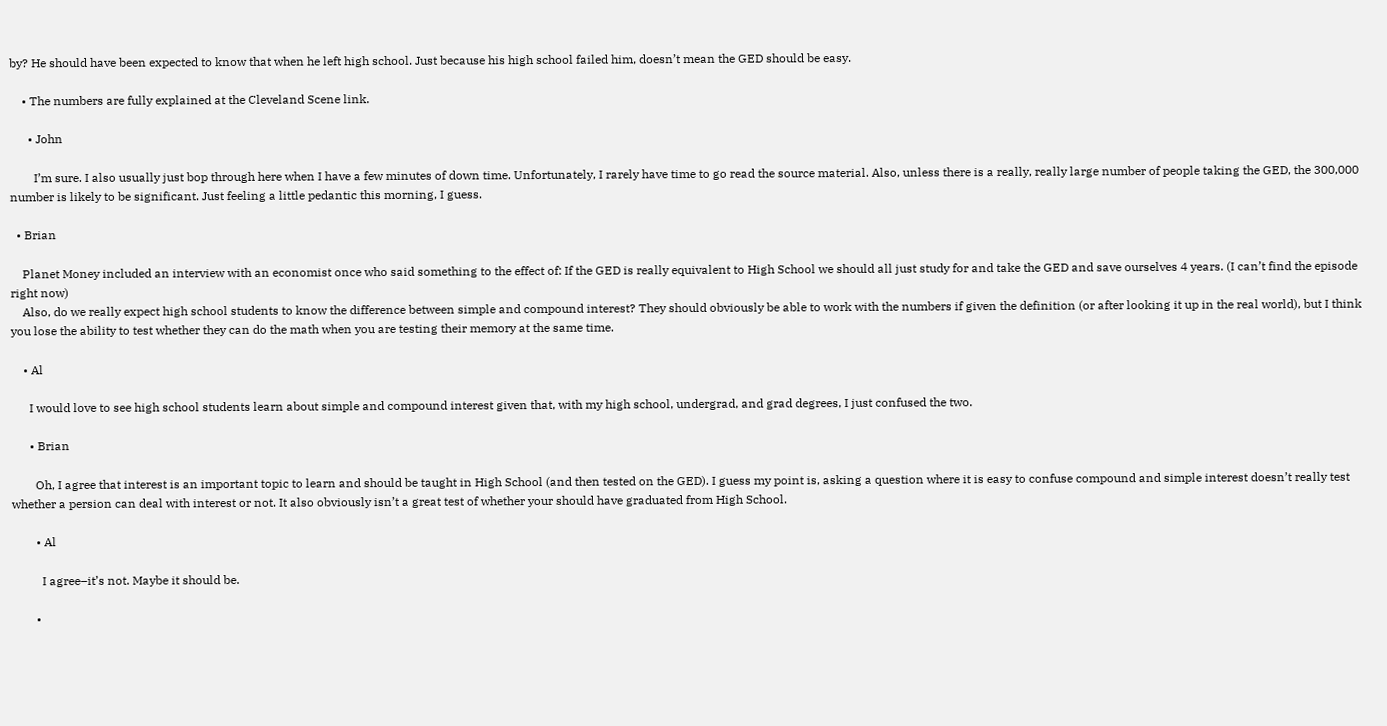by? He should have been expected to know that when he left high school. Just because his high school failed him, doesn’t mean the GED should be easy.

    • The numbers are fully explained at the Cleveland Scene link.

      • John

        I’m sure. I also usually just bop through here when I have a few minutes of down time. Unfortunately, I rarely have time to go read the source material. Also, unless there is a really, really large number of people taking the GED, the 300,000 number is likely to be significant. Just feeling a little pedantic this morning, I guess.

  • Brian

    Planet Money included an interview with an economist once who said something to the effect of: If the GED is really equivalent to High School we should all just study for and take the GED and save ourselves 4 years. (I can’t find the episode right now)
    Also, do we really expect high school students to know the difference between simple and compound interest? They should obviously be able to work with the numbers if given the definition (or after looking it up in the real world), but I think you lose the ability to test whether they can do the math when you are testing their memory at the same time.

    • Al

      I would love to see high school students learn about simple and compound interest given that, with my high school, undergrad, and grad degrees, I just confused the two.

      • Brian

        Oh, I agree that interest is an important topic to learn and should be taught in High School (and then tested on the GED). I guess my point is, asking a question where it is easy to confuse compound and simple interest doesn’t really test whether a persion can deal with interest or not. It also obviously isn’t a great test of whether your should have graduated from High School.

        • Al

          I agree–it’s not. Maybe it should be.

        •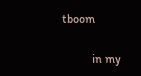tboom

          in my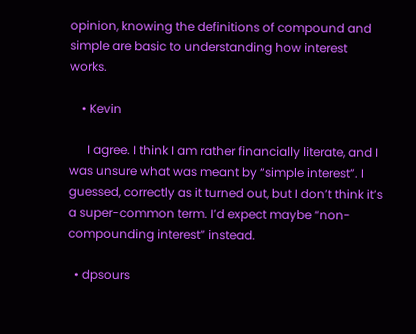opinion, knowing the definitions of compound and simple are basic to understanding how interest works.

    • Kevin

      I agree. I think I am rather financially literate, and I was unsure what was meant by “simple interest”. I guessed, correctly as it turned out, but I don’t think it’s a super-common term. I’d expect maybe “non-compounding interest” instead.

  • dpsours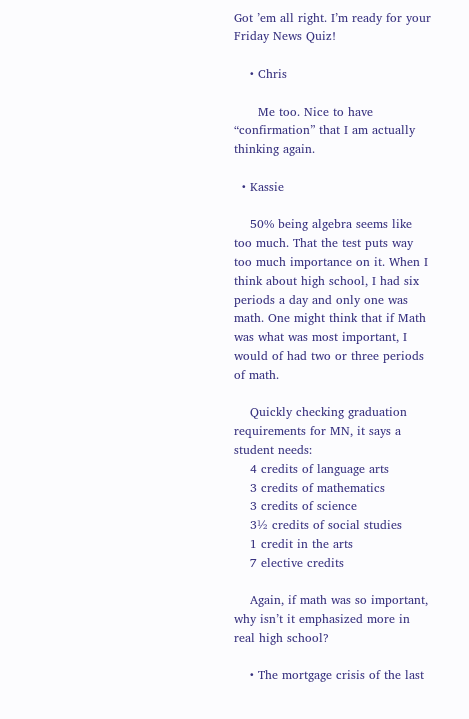Got ’em all right. I’m ready for your Friday News Quiz!

    • Chris

      Me too. Nice to have “confirmation” that I am actually thinking again.

  • Kassie

    50% being algebra seems like too much. That the test puts way too much importance on it. When I think about high school, I had six periods a day and only one was math. One might think that if Math was what was most important, I would of had two or three periods of math.

    Quickly checking graduation requirements for MN, it says a student needs:
    4 credits of language arts
    3 credits of mathematics
    3 credits of science
    3½ credits of social studies
    1 credit in the arts
    7 elective credits

    Again, if math was so important, why isn’t it emphasized more in real high school?

    • The mortgage crisis of the last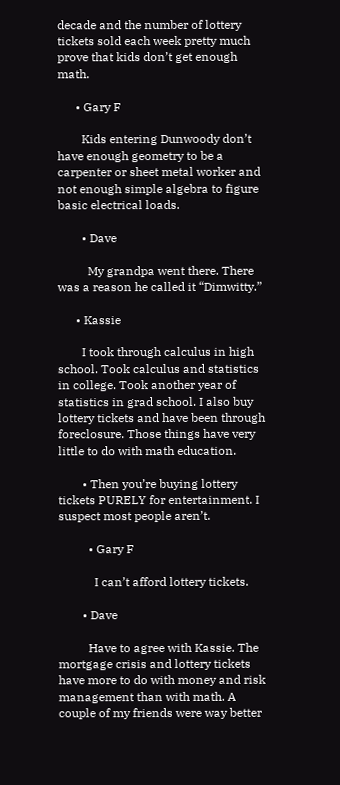decade and the number of lottery tickets sold each week pretty much prove that kids don’t get enough math.

      • Gary F

        Kids entering Dunwoody don’t have enough geometry to be a carpenter or sheet metal worker and not enough simple algebra to figure basic electrical loads.

        • Dave

          My grandpa went there. There was a reason he called it “Dimwitty.”

      • Kassie

        I took through calculus in high school. Took calculus and statistics in college. Took another year of statistics in grad school. I also buy lottery tickets and have been through foreclosure. Those things have very little to do with math education.

        • Then you’re buying lottery tickets PURELY for entertainment. I suspect most people aren’t.

          • Gary F

            I can’t afford lottery tickets.

        • Dave

          Have to agree with Kassie. The mortgage crisis and lottery tickets have more to do with money and risk management than with math. A couple of my friends were way better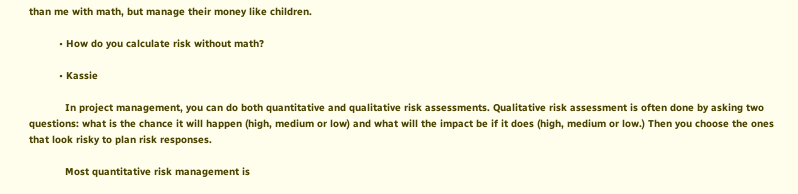than me with math, but manage their money like children.

          • How do you calculate risk without math?

          • Kassie

            In project management, you can do both quantitative and qualitative risk assessments. Qualitative risk assessment is often done by asking two questions: what is the chance it will happen (high, medium or low) and what will the impact be if it does (high, medium or low.) Then you choose the ones that look risky to plan risk responses.

            Most quantitative risk management is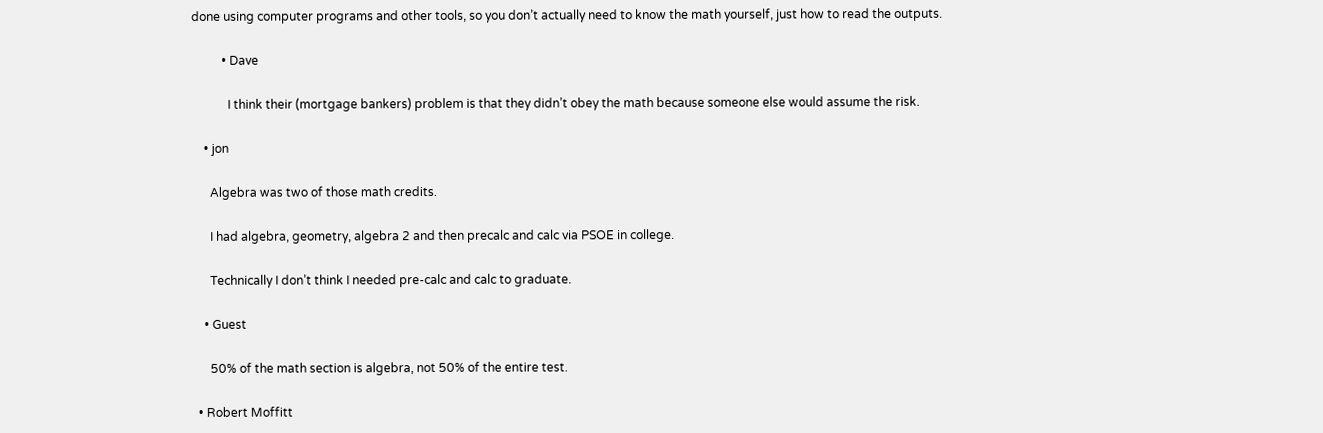done using computer programs and other tools, so you don’t actually need to know the math yourself, just how to read the outputs.

          • Dave

            I think their (mortgage bankers) problem is that they didn’t obey the math because someone else would assume the risk.

    • jon

      Algebra was two of those math credits.

      I had algebra, geometry, algebra 2 and then precalc and calc via PSOE in college.

      Technically I don’t think I needed pre-calc and calc to graduate.

    • Guest

      50% of the math section is algebra, not 50% of the entire test.

  • Robert Moffitt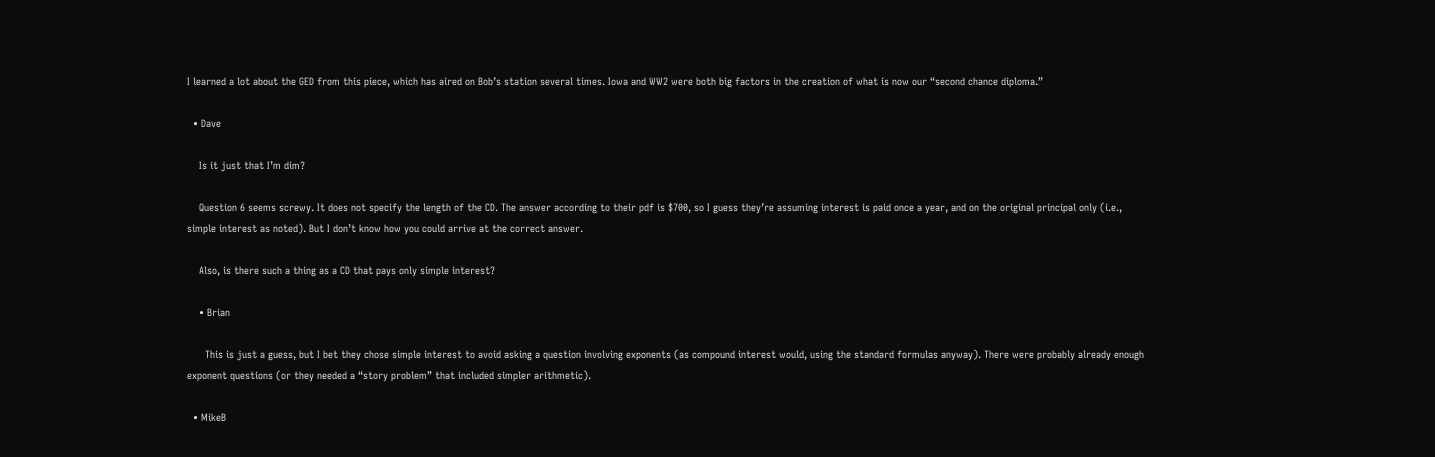I learned a lot about the GED from this piece, which has aired on Bob’s station several times. Iowa and WW2 were both big factors in the creation of what is now our “second chance diploma.”

  • Dave

    Is it just that I’m dim?

    Question 6 seems screwy. It does not specify the length of the CD. The answer according to their pdf is $700, so I guess they’re assuming interest is paid once a year, and on the original principal only (i.e., simple interest as noted). But I don’t know how you could arrive at the correct answer.

    Also, is there such a thing as a CD that pays only simple interest?

    • Brian

      This is just a guess, but I bet they chose simple interest to avoid asking a question involving exponents (as compound interest would, using the standard formulas anyway). There were probably already enough exponent questions (or they needed a “story problem” that included simpler arithmetic).

  • MikeB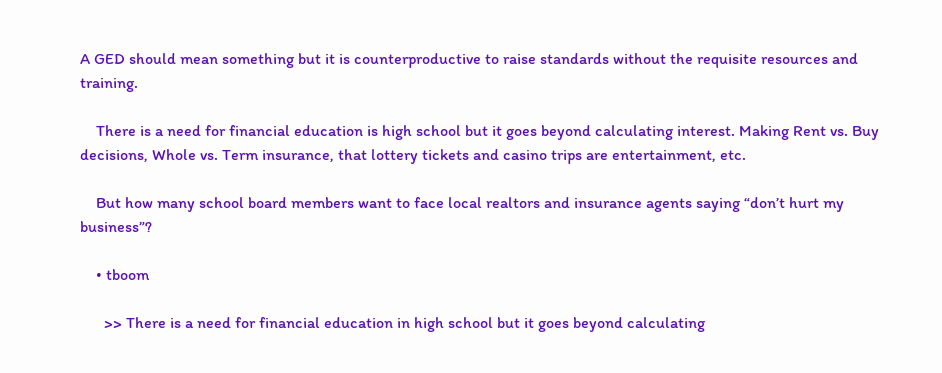A GED should mean something but it is counterproductive to raise standards without the requisite resources and training.

    There is a need for financial education is high school but it goes beyond calculating interest. Making Rent vs. Buy decisions, Whole vs. Term insurance, that lottery tickets and casino trips are entertainment, etc.

    But how many school board members want to face local realtors and insurance agents saying “don’t hurt my business”?

    • tboom

      >> There is a need for financial education in high school but it goes beyond calculating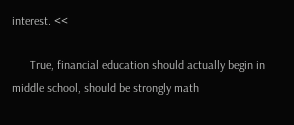interest. <<

      True, financial education should actually begin in middle school, should be strongly math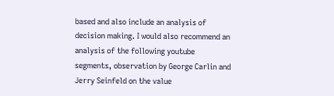based and also include an analysis of decision making. I would also recommend an analysis of the following youtube segments, observation by George Carlin and Jerry Seinfeld on the value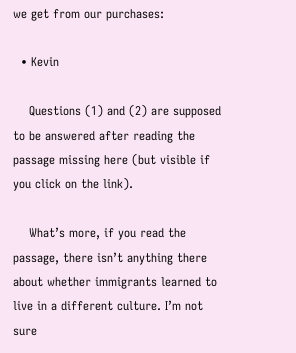we get from our purchases:

  • Kevin

    Questions (1) and (2) are supposed to be answered after reading the passage missing here (but visible if you click on the link).

    What’s more, if you read the passage, there isn’t anything there about whether immigrants learned to live in a different culture. I’m not sure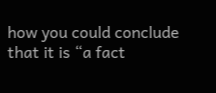how you could conclude that it is “a fact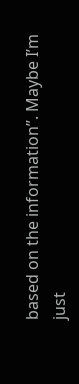based on the information”. Maybe I’m just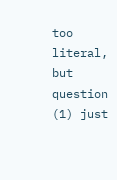too literal, but question (1) just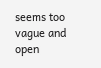seems too vague and open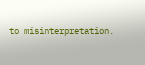to misinterpretation.